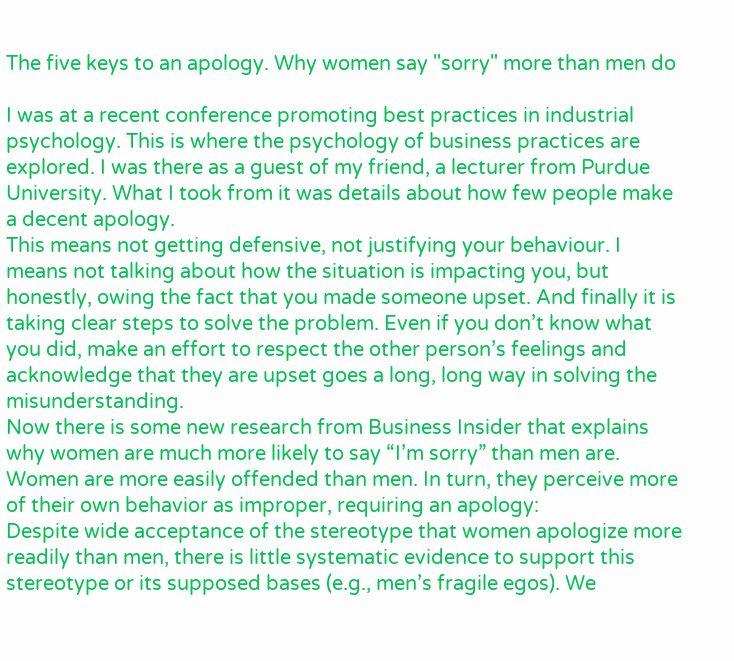The five keys to an apology. Why women say "sorry" more than men do

I was at a recent conference promoting best practices in industrial psychology. This is where the psychology of business practices are explored. I was there as a guest of my friend, a lecturer from Purdue University. What I took from it was details about how few people make a decent apology.
This means not getting defensive, not justifying your behaviour. I means not talking about how the situation is impacting you, but honestly, owing the fact that you made someone upset. And finally it is taking clear steps to solve the problem. Even if you don’t know what you did, make an effort to respect the other person’s feelings and acknowledge that they are upset goes a long, long way in solving the misunderstanding.
Now there is some new research from Business Insider that explains why women are much more likely to say “I’m sorry” than men are.
Women are more easily offended than men. In turn, they perceive more of their own behavior as improper, requiring an apology:
Despite wide acceptance of the stereotype that women apologize more readily than men, there is little systematic evidence to support this stereotype or its supposed bases (e.g., men’s fragile egos). We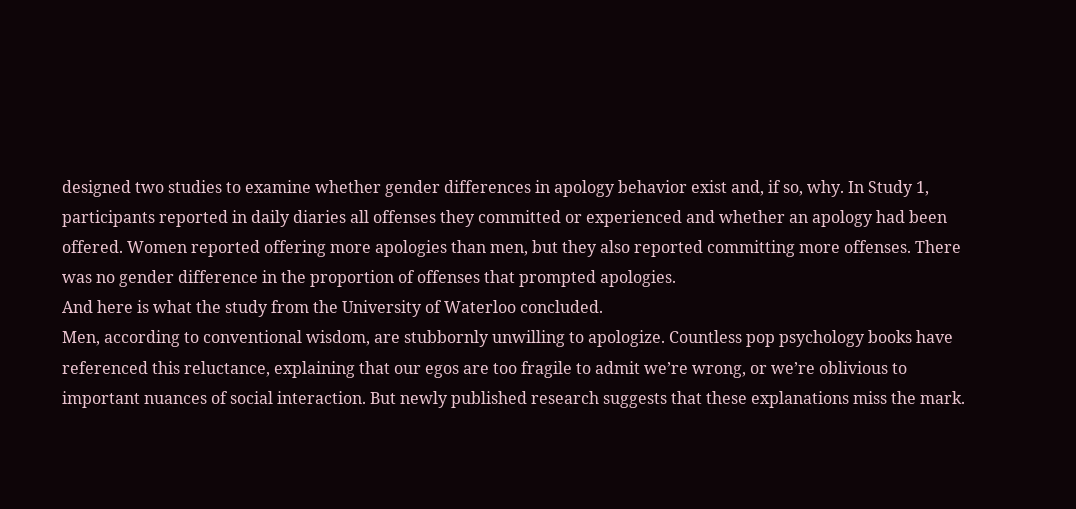designed two studies to examine whether gender differences in apology behavior exist and, if so, why. In Study 1, participants reported in daily diaries all offenses they committed or experienced and whether an apology had been offered. Women reported offering more apologies than men, but they also reported committing more offenses. There was no gender difference in the proportion of offenses that prompted apologies.
And here is what the study from the University of Waterloo concluded.
Men, according to conventional wisdom, are stubbornly unwilling to apologize. Countless pop psychology books have referenced this reluctance, explaining that our egos are too fragile to admit we’re wrong, or we’re oblivious to important nuances of social interaction. But newly published research suggests that these explanations miss the mark.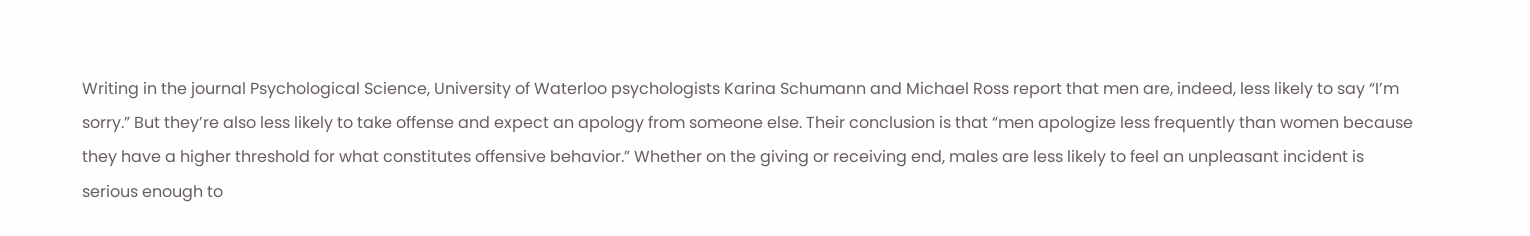Writing in the journal Psychological Science, University of Waterloo psychologists Karina Schumann and Michael Ross report that men are, indeed, less likely to say “I’m sorry.” But they’re also less likely to take offense and expect an apology from someone else. Their conclusion is that “men apologize less frequently than women because they have a higher threshold for what constitutes offensive behavior.” Whether on the giving or receiving end, males are less likely to feel an unpleasant incident is serious enough to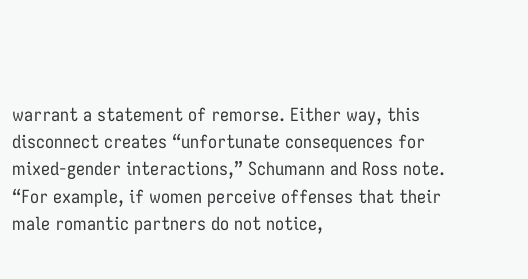warrant a statement of remorse. Either way, this disconnect creates “unfortunate consequences for mixed-gender interactions,” Schumann and Ross note. “For example, if women perceive offenses that their male romantic partners do not notice,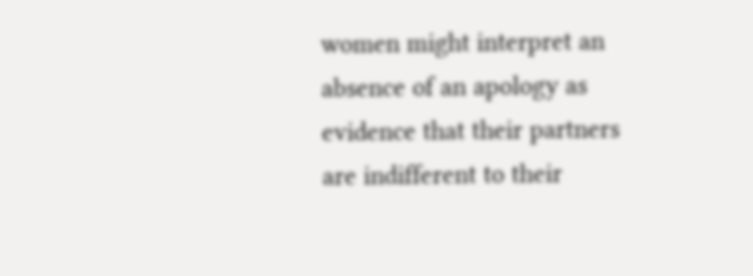women might interpret an absence of an apology as evidence that their partners are indifferent to their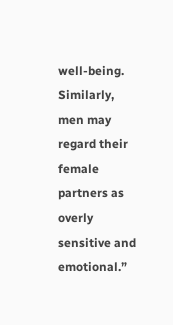well-being. Similarly, men may regard their female partners as overly sensitive and emotional.”